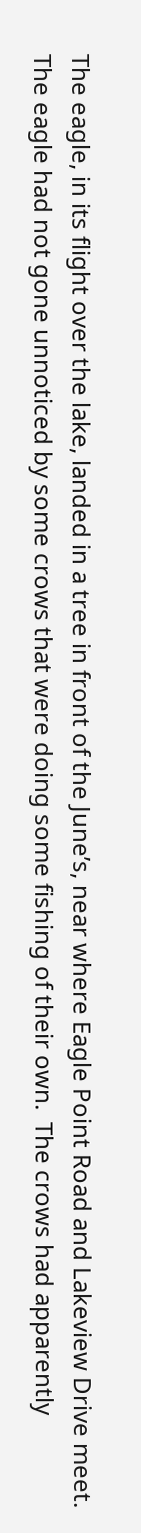The eagle, in its flight over the lake, landed in a tree in front of the June’s, near where Eagle Point Road and Lakeview Drive meet.  The eagle had not gone unnoticed by some crows that were doing some fishing of their own.  The crows had apparently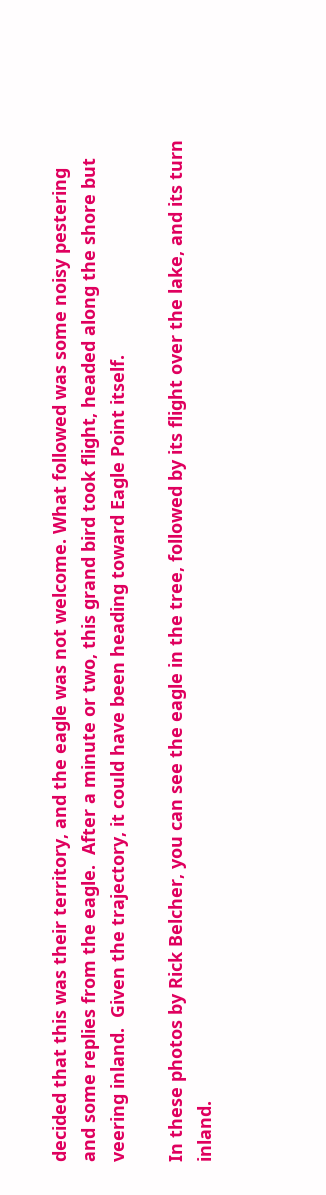decided that this was their territory, and the eagle was not welcome. What followed was some noisy pestering and some replies from the eagle.  After a minute or two, this grand bird took flight, headed along the shore but veering inland.  Given the trajectory, it could have been heading toward Eagle Point itself.

In these photos by Rick Belcher, you can see the eagle in the tree, followed by its flight over the lake, and its turn inland.